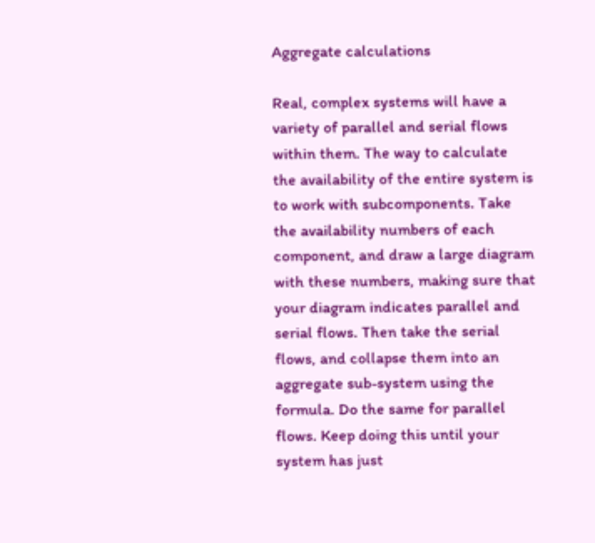Aggregate calculations

Real, complex systems will have a variety of parallel and serial flows within them. The way to calculate the availability of the entire system is to work with subcomponents. Take the availability numbers of each component, and draw a large diagram with these numbers, making sure that your diagram indicates parallel and serial flows. Then take the serial flows, and collapse them into an aggregate sub-system using the formula. Do the same for parallel flows. Keep doing this until your system has just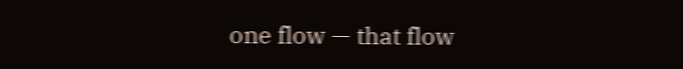one flow — that flow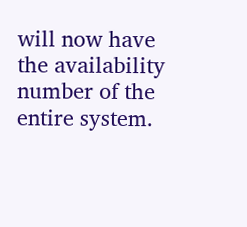will now have the availability number of the entire system.